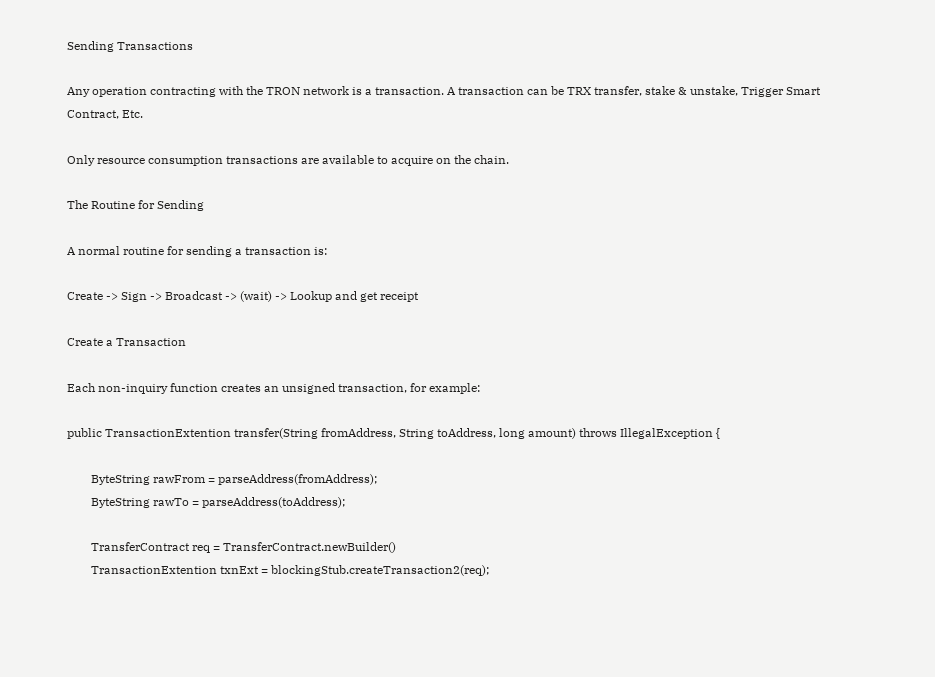Sending Transactions

Any operation contracting with the TRON network is a transaction. A transaction can be TRX transfer, stake & unstake, Trigger Smart Contract, Etc.

Only resource consumption transactions are available to acquire on the chain.

The Routine for Sending

A normal routine for sending a transaction is:

Create -> Sign -> Broadcast -> (wait) -> Lookup and get receipt

Create a Transaction

Each non-inquiry function creates an unsigned transaction, for example:

public TransactionExtention transfer(String fromAddress, String toAddress, long amount) throws IllegalException {

        ByteString rawFrom = parseAddress(fromAddress);
        ByteString rawTo = parseAddress(toAddress);

        TransferContract req = TransferContract.newBuilder()
        TransactionExtention txnExt = blockingStub.createTransaction2(req);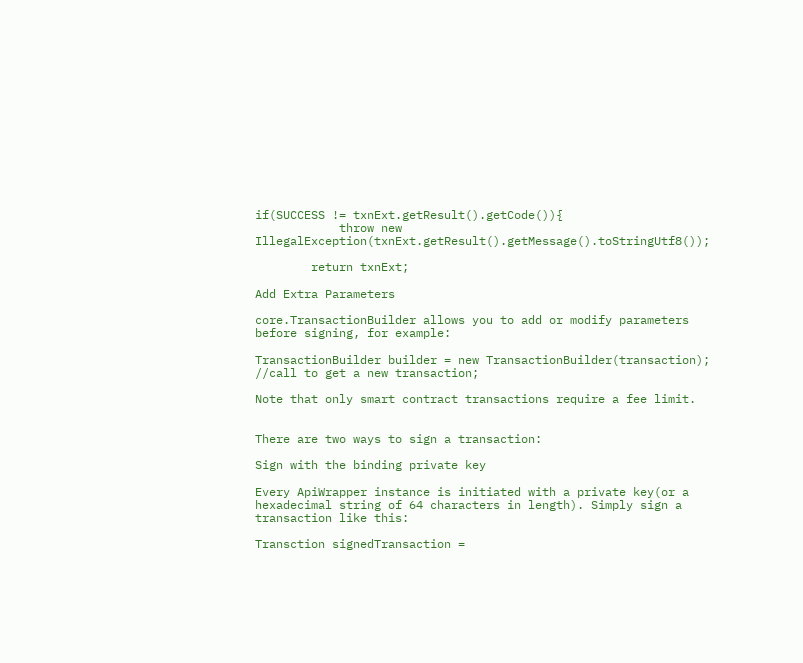if(SUCCESS != txnExt.getResult().getCode()){
            throw new IllegalException(txnExt.getResult().getMessage().toStringUtf8());

        return txnExt;

Add Extra Parameters

core.TransactionBuilder allows you to add or modify parameters before signing, for example:

TransactionBuilder builder = new TransactionBuilder(transaction);
//call to get a new transaction;

Note that only smart contract transactions require a fee limit.


There are two ways to sign a transaction:

Sign with the binding private key

Every ApiWrapper instance is initiated with a private key(or a hexadecimal string of 64 characters in length). Simply sign a transaction like this:

Transction signedTransaction =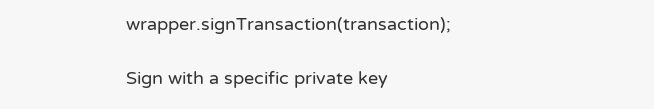wrapper.signTransaction(transaction);

Sign with a specific private key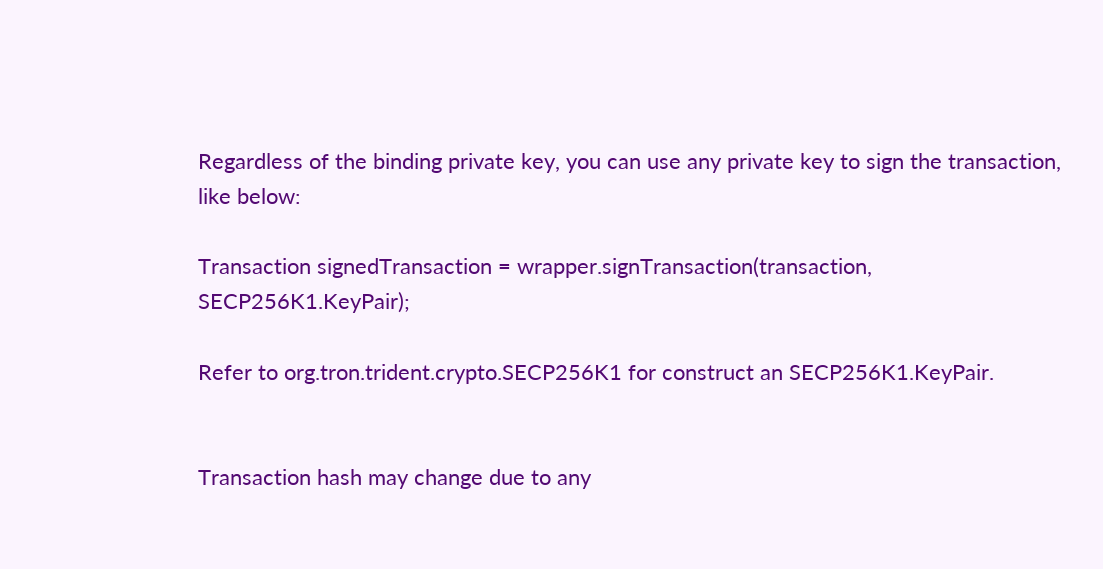Regardless of the binding private key, you can use any private key to sign the transaction, like below:

Transaction signedTransaction = wrapper.signTransaction(transaction, SECP256K1.KeyPair);

Refer to org.tron.trident.crypto.SECP256K1 for construct an SECP256K1.KeyPair.


Transaction hash may change due to any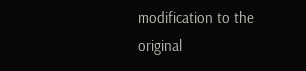modification to the original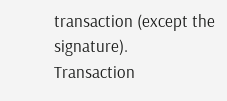transaction (except the signature).
Transaction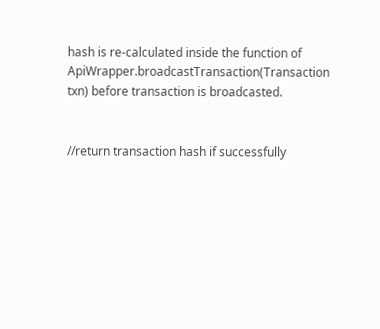hash is re-calculated inside the function of ApiWrapper.broadcastTransaction(Transaction txn) before transaction is broadcasted.


//return transaction hash if successfully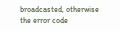broadcasted, otherwise the error code